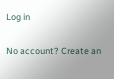Log in

No account? Create an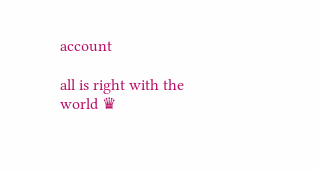account

all is right with the world ♛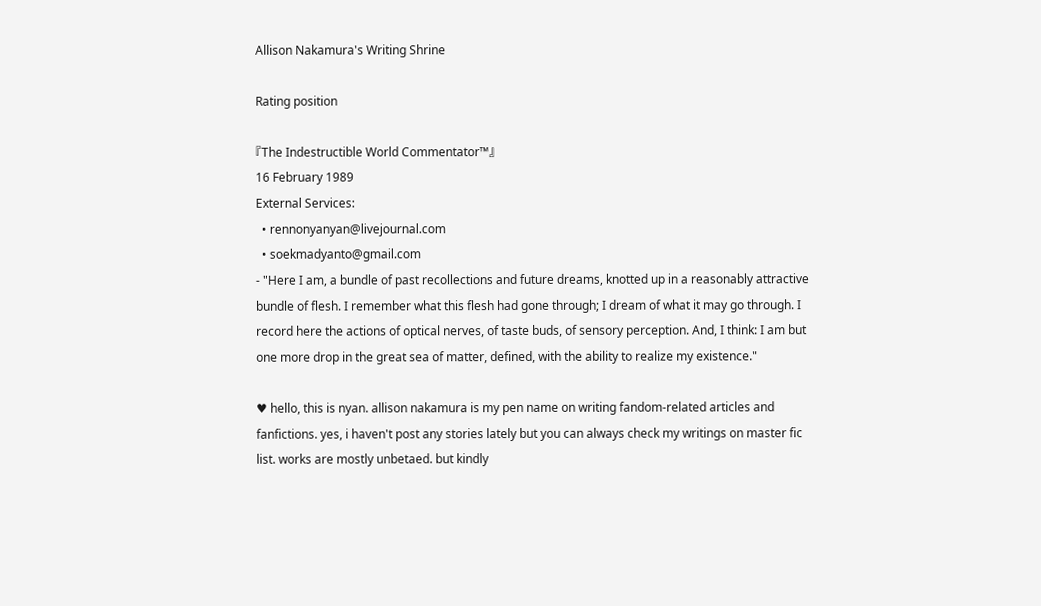Allison Nakamura's Writing Shrine

Rating position

『The Indestructible World Commentator™』
16 February 1989
External Services:
  • rennonyanyan@livejournal.com
  • soekmadyanto@gmail.com
- "Here I am, a bundle of past recollections and future dreams, knotted up in a reasonably attractive bundle of flesh. I remember what this flesh had gone through; I dream of what it may go through. I record here the actions of optical nerves, of taste buds, of sensory perception. And, I think: I am but one more drop in the great sea of matter, defined, with the ability to realize my existence."

♥ hello, this is nyan. allison nakamura is my pen name on writing fandom-related articles and fanfictions. yes, i haven't post any stories lately but you can always check my writings on master fic list. works are mostly unbetaed. but kindly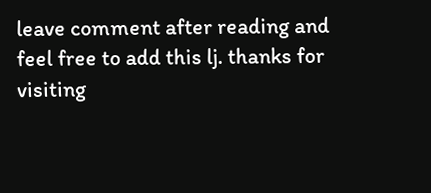leave comment after reading and feel free to add this lj. thanks for visiting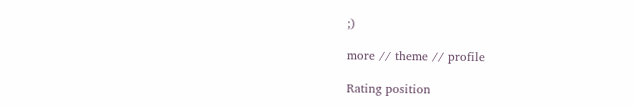;)

more // theme // profile

Rating position